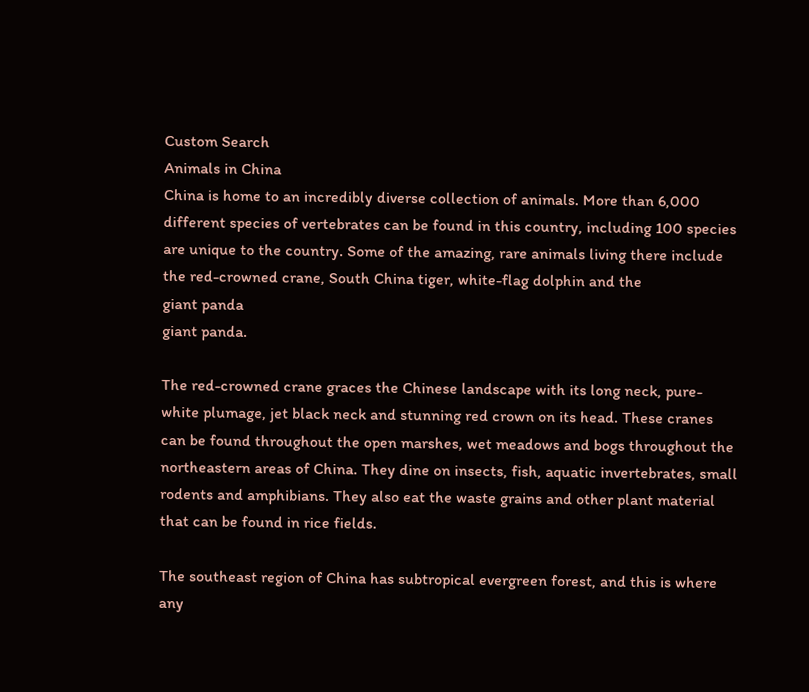Custom Search
Animals in China
China is home to an incredibly diverse collection of animals. More than 6,000 different species of vertebrates can be found in this country, including 100 species are unique to the country. Some of the amazing, rare animals living there include the red-crowned crane, South China tiger, white-flag dolphin and the
giant panda
giant panda.

The red-crowned crane graces the Chinese landscape with its long neck, pure-white plumage, jet black neck and stunning red crown on its head. These cranes can be found throughout the open marshes, wet meadows and bogs throughout the northeastern areas of China. They dine on insects, fish, aquatic invertebrates, small rodents and amphibians. They also eat the waste grains and other plant material that can be found in rice fields.

The southeast region of China has subtropical evergreen forest, and this is where any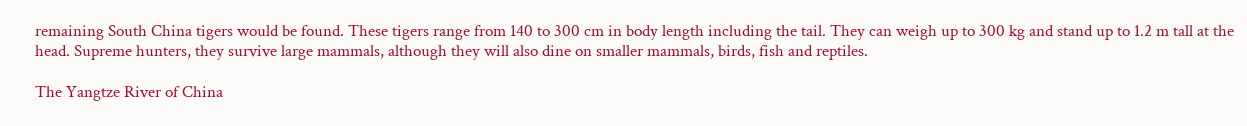remaining South China tigers would be found. These tigers range from 140 to 300 cm in body length including the tail. They can weigh up to 300 kg and stand up to 1.2 m tall at the head. Supreme hunters, they survive large mammals, although they will also dine on smaller mammals, birds, fish and reptiles.

The Yangtze River of China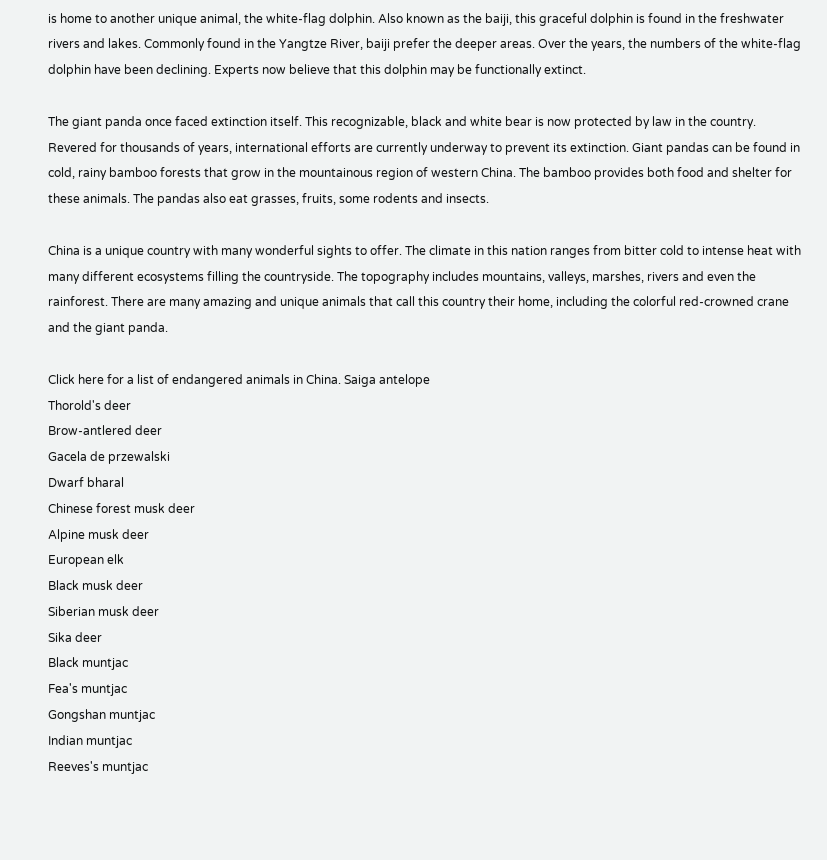is home to another unique animal, the white-flag dolphin. Also known as the baiji, this graceful dolphin is found in the freshwater rivers and lakes. Commonly found in the Yangtze River, baiji prefer the deeper areas. Over the years, the numbers of the white-flag dolphin have been declining. Experts now believe that this dolphin may be functionally extinct.

The giant panda once faced extinction itself. This recognizable, black and white bear is now protected by law in the country. Revered for thousands of years, international efforts are currently underway to prevent its extinction. Giant pandas can be found in cold, rainy bamboo forests that grow in the mountainous region of western China. The bamboo provides both food and shelter for these animals. The pandas also eat grasses, fruits, some rodents and insects.

China is a unique country with many wonderful sights to offer. The climate in this nation ranges from bitter cold to intense heat with many different ecosystems filling the countryside. The topography includes mountains, valleys, marshes, rivers and even the rainforest. There are many amazing and unique animals that call this country their home, including the colorful red-crowned crane and the giant panda.

Click here for a list of endangered animals in China. Saiga antelope
Thorold's deer
Brow-antlered deer
Gacela de przewalski
Dwarf bharal
Chinese forest musk deer
Alpine musk deer
European elk
Black musk deer
Siberian musk deer
Sika deer
Black muntjac
Fea's muntjac
Gongshan muntjac
Indian muntjac
Reeves's muntjac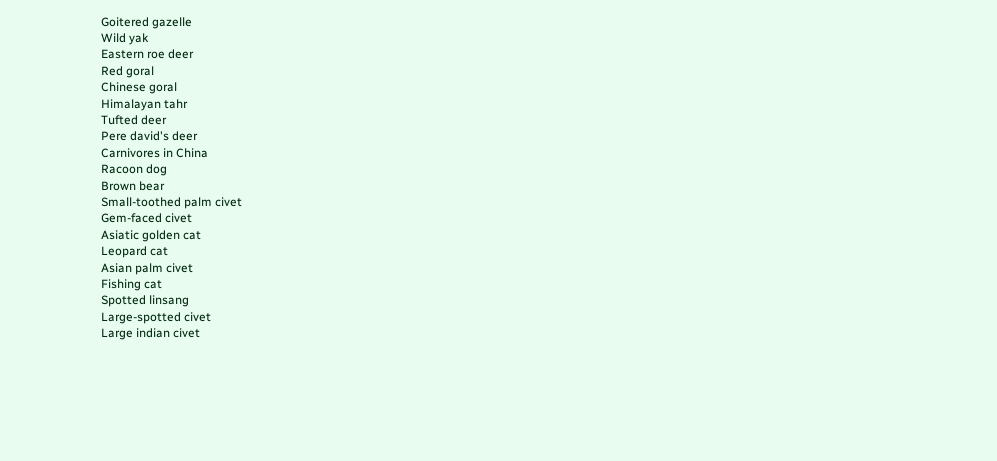Goitered gazelle
Wild yak
Eastern roe deer
Red goral
Chinese goral
Himalayan tahr
Tufted deer
Pere david's deer
Carnivores in China
Racoon dog
Brown bear
Small-toothed palm civet
Gem-faced civet
Asiatic golden cat
Leopard cat
Asian palm civet
Fishing cat
Spotted linsang
Large-spotted civet
Large indian civet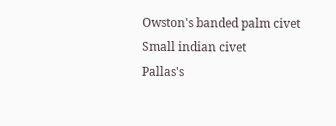Owston's banded palm civet
Small indian civet
Pallas's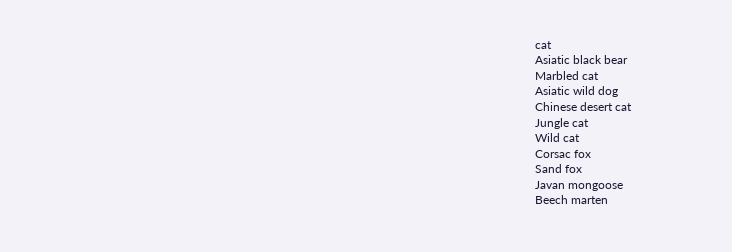cat
Asiatic black bear
Marbled cat
Asiatic wild dog
Chinese desert cat
Jungle cat
Wild cat
Corsac fox
Sand fox
Javan mongoose
Beech marten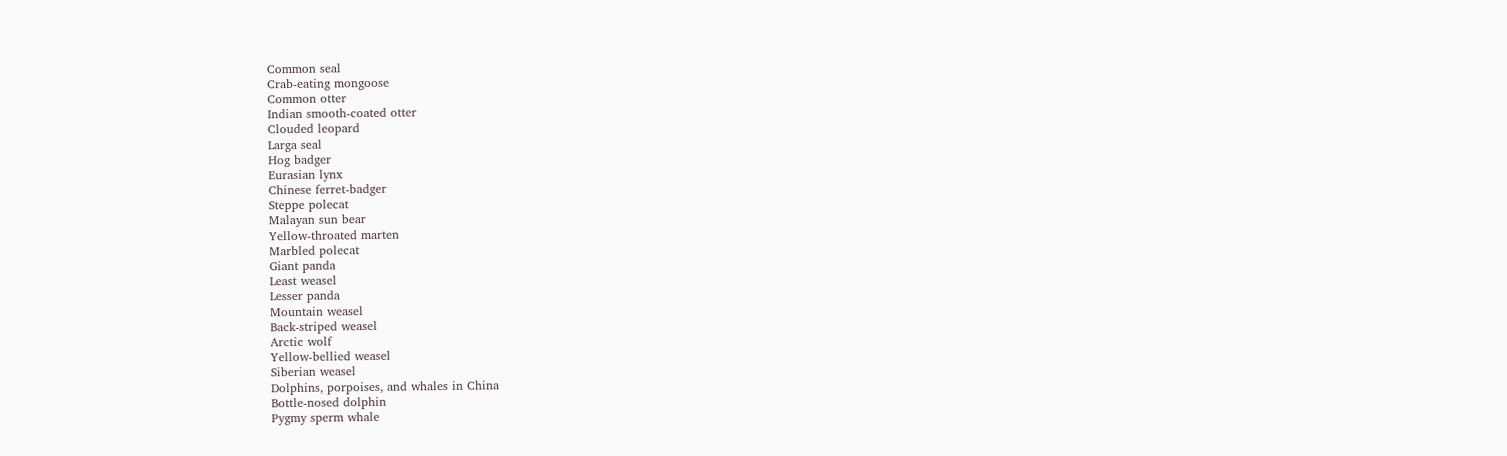Common seal
Crab-eating mongoose
Common otter
Indian smooth-coated otter
Clouded leopard
Larga seal
Hog badger
Eurasian lynx
Chinese ferret-badger
Steppe polecat
Malayan sun bear
Yellow-throated marten
Marbled polecat
Giant panda
Least weasel
Lesser panda
Mountain weasel
Back-striped weasel
Arctic wolf
Yellow-bellied weasel
Siberian weasel
Dolphins, porpoises, and whales in China
Bottle-nosed dolphin
Pygmy sperm whale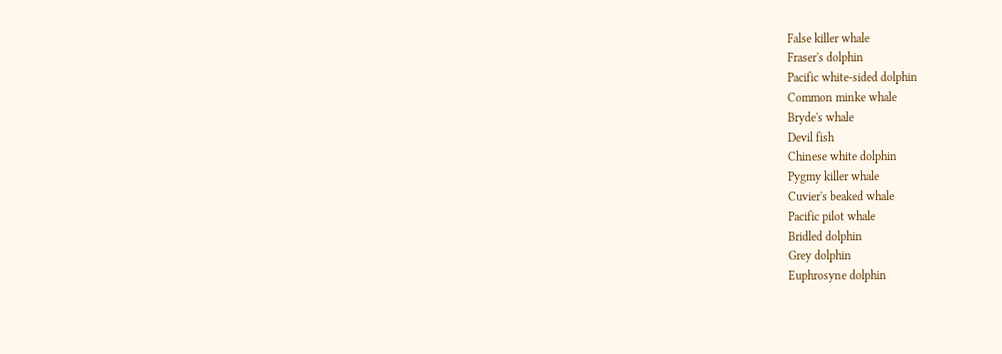False killer whale
Fraser's dolphin
Pacific white-sided dolphin
Common minke whale
Bryde's whale
Devil fish
Chinese white dolphin
Pygmy killer whale
Cuvier's beaked whale
Pacific pilot whale
Bridled dolphin
Grey dolphin
Euphrosyne dolphin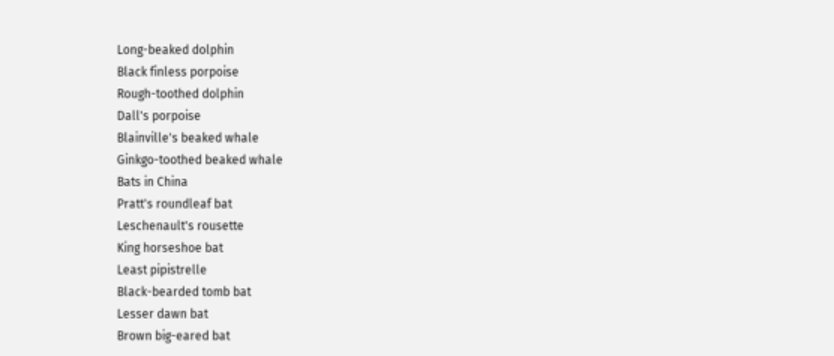Long-beaked dolphin
Black finless porpoise
Rough-toothed dolphin
Dall's porpoise
Blainville's beaked whale
Ginkgo-toothed beaked whale
Bats in China
Pratt's roundleaf bat
Leschenault's rousette
King horseshoe bat
Least pipistrelle
Black-bearded tomb bat
Lesser dawn bat
Brown big-eared bat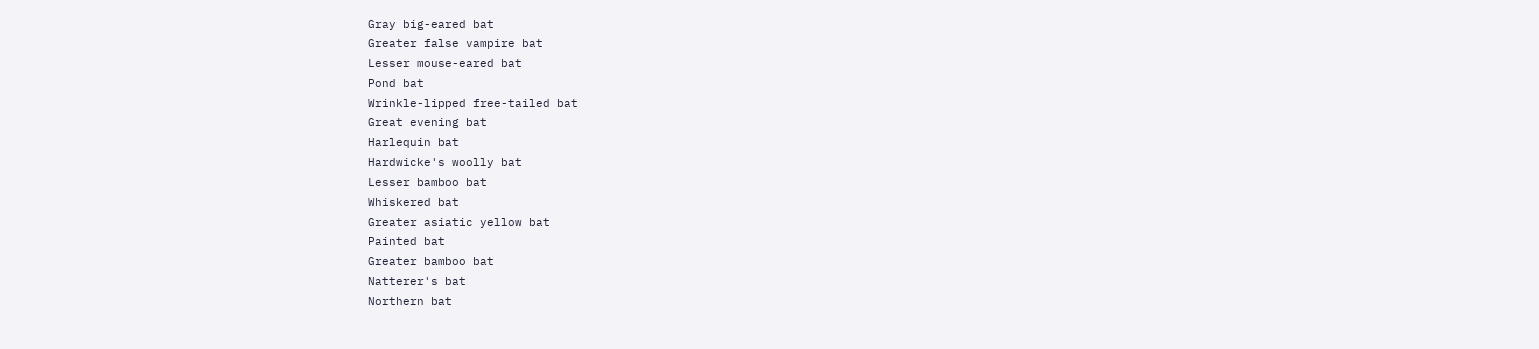Gray big-eared bat
Greater false vampire bat
Lesser mouse-eared bat
Pond bat
Wrinkle-lipped free-tailed bat
Great evening bat
Harlequin bat
Hardwicke's woolly bat
Lesser bamboo bat
Whiskered bat
Greater asiatic yellow bat
Painted bat
Greater bamboo bat
Natterer's bat
Northern bat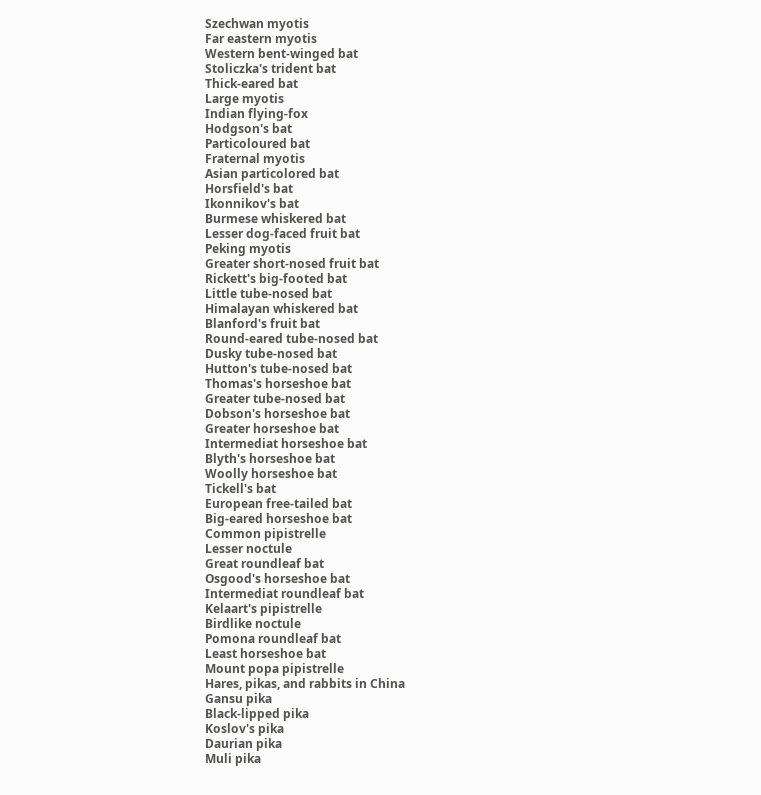Szechwan myotis
Far eastern myotis
Western bent-winged bat
Stoliczka's trident bat
Thick-eared bat
Large myotis
Indian flying-fox
Hodgson's bat
Particoloured bat
Fraternal myotis
Asian particolored bat
Horsfield's bat
Ikonnikov's bat
Burmese whiskered bat
Lesser dog-faced fruit bat
Peking myotis
Greater short-nosed fruit bat
Rickett's big-footed bat
Little tube-nosed bat
Himalayan whiskered bat
Blanford's fruit bat
Round-eared tube-nosed bat
Dusky tube-nosed bat
Hutton's tube-nosed bat
Thomas's horseshoe bat
Greater tube-nosed bat
Dobson's horseshoe bat
Greater horseshoe bat
Intermediat horseshoe bat
Blyth's horseshoe bat
Woolly horseshoe bat
Tickell's bat
European free-tailed bat
Big-eared horseshoe bat
Common pipistrelle
Lesser noctule
Great roundleaf bat
Osgood's horseshoe bat
Intermediat roundleaf bat
Kelaart's pipistrelle
Birdlike noctule
Pomona roundleaf bat
Least horseshoe bat
Mount popa pipistrelle
Hares, pikas, and rabbits in China
Gansu pika
Black-lipped pika
Koslov's pika
Daurian pika
Muli pika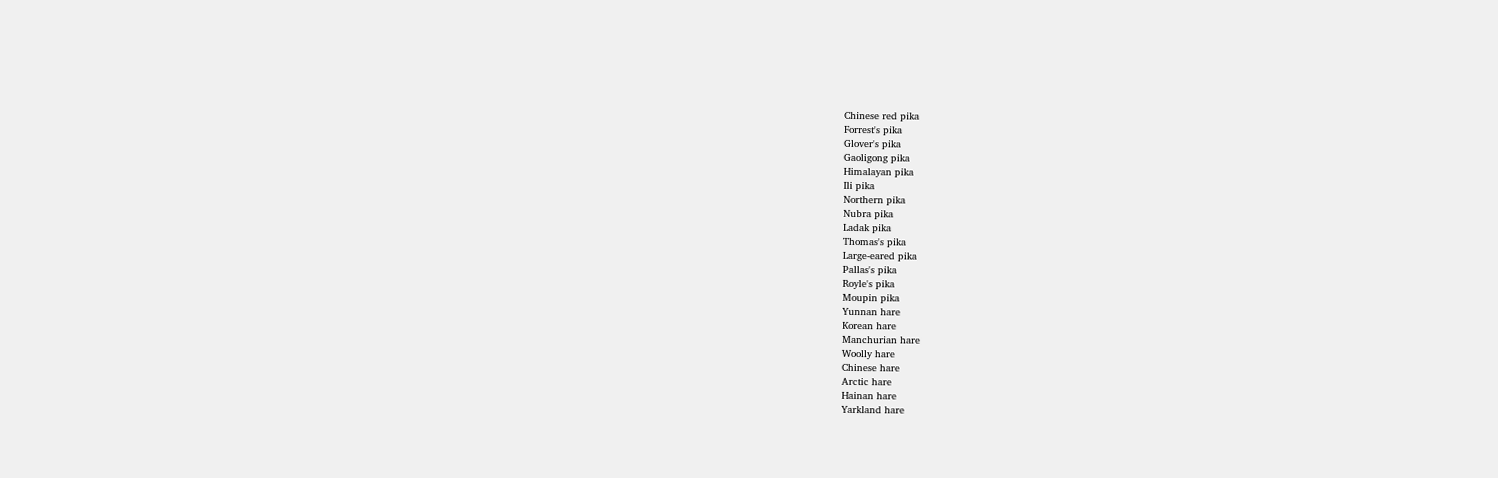Chinese red pika
Forrest's pika
Glover's pika
Gaoligong pika
Himalayan pika
Ili pika
Northern pika
Nubra pika
Ladak pika
Thomas's pika
Large-eared pika
Pallas's pika
Royle's pika
Moupin pika
Yunnan hare
Korean hare
Manchurian hare
Woolly hare
Chinese hare
Arctic hare
Hainan hare
Yarkland hare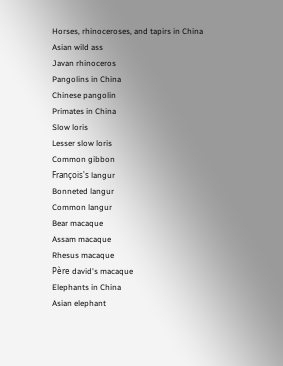Horses, rhinoceroses, and tapirs in China
Asian wild ass
Javan rhinoceros
Pangolins in China
Chinese pangolin
Primates in China
Slow loris
Lesser slow loris
Common gibbon
François's langur
Bonneted langur
Common langur
Bear macaque
Assam macaque
Rhesus macaque
Père david's macaque
Elephants in China
Asian elephant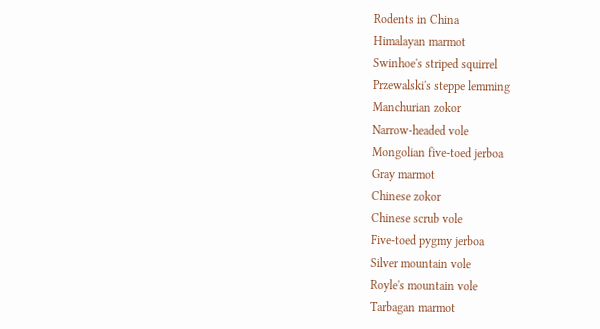Rodents in China
Himalayan marmot
Swinhoe's striped squirrel
Przewalski's steppe lemming
Manchurian zokor
Narrow-headed vole
Mongolian five-toed jerboa
Gray marmot
Chinese zokor
Chinese scrub vole
Five-toed pygmy jerboa
Silver mountain vole
Royle's mountain vole
Tarbagan marmot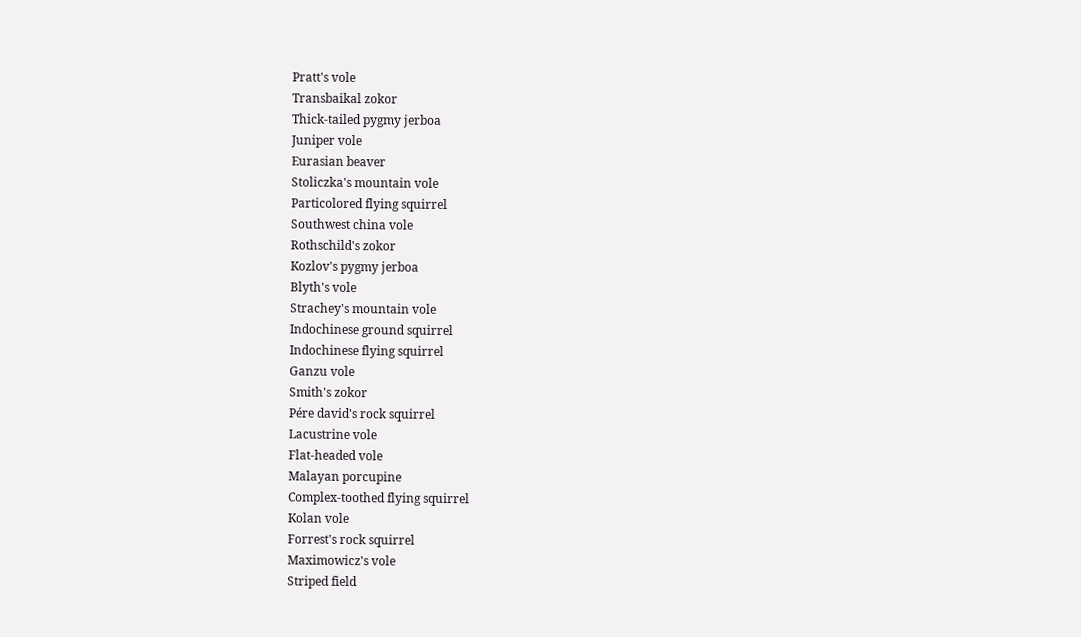Pratt's vole
Transbaikal zokor
Thick-tailed pygmy jerboa
Juniper vole
Eurasian beaver
Stoliczka's mountain vole
Particolored flying squirrel
Southwest china vole
Rothschild's zokor
Kozlov's pygmy jerboa
Blyth's vole
Strachey's mountain vole
Indochinese ground squirrel
Indochinese flying squirrel
Ganzu vole
Smith's zokor
Pére david's rock squirrel
Lacustrine vole
Flat-headed vole
Malayan porcupine
Complex-toothed flying squirrel
Kolan vole
Forrest's rock squirrel
Maximowicz's vole
Striped field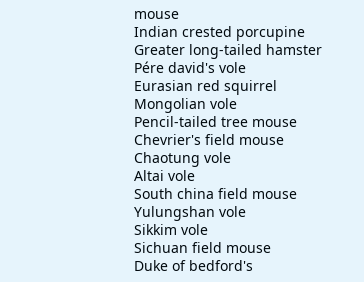mouse
Indian crested porcupine
Greater long-tailed hamster
Pére david's vole
Eurasian red squirrel
Mongolian vole
Pencil-tailed tree mouse
Chevrier's field mouse
Chaotung vole
Altai vole
South china field mouse
Yulungshan vole
Sikkim vole
Sichuan field mouse
Duke of bedford's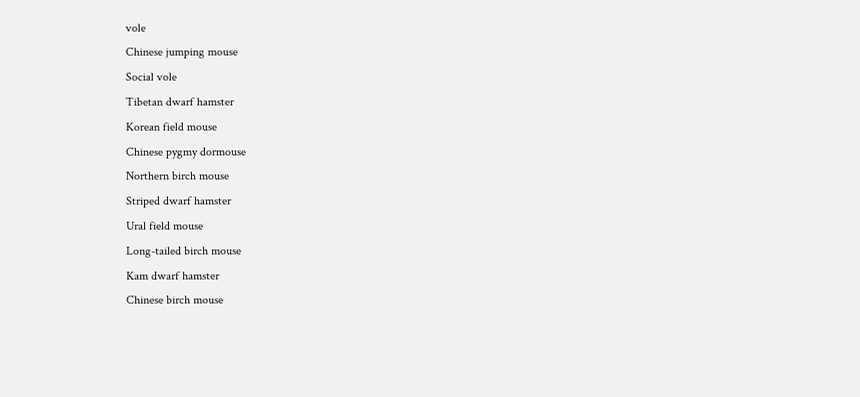vole
Chinese jumping mouse
Social vole
Tibetan dwarf hamster
Korean field mouse
Chinese pygmy dormouse
Northern birch mouse
Striped dwarf hamster
Ural field mouse
Long-tailed birch mouse
Kam dwarf hamster
Chinese birch mouse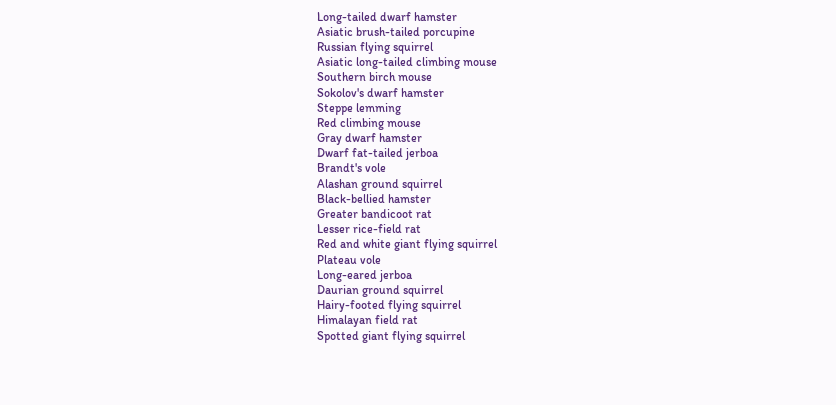Long-tailed dwarf hamster
Asiatic brush-tailed porcupine
Russian flying squirrel
Asiatic long-tailed climbing mouse
Southern birch mouse
Sokolov's dwarf hamster
Steppe lemming
Red climbing mouse
Gray dwarf hamster
Dwarf fat-tailed jerboa
Brandt's vole
Alashan ground squirrel
Black-bellied hamster
Greater bandicoot rat
Lesser rice-field rat
Red and white giant flying squirrel
Plateau vole
Long-eared jerboa
Daurian ground squirrel
Hairy-footed flying squirrel
Himalayan field rat
Spotted giant flying squirrel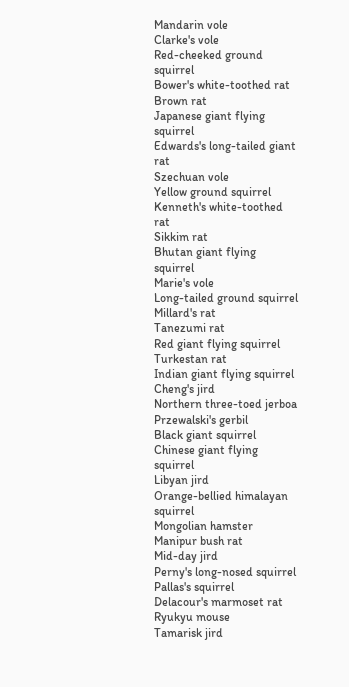Mandarin vole
Clarke's vole
Red-cheeked ground squirrel
Bower's white-toothed rat
Brown rat
Japanese giant flying squirrel
Edwards's long-tailed giant rat
Szechuan vole
Yellow ground squirrel
Kenneth's white-toothed rat
Sikkim rat
Bhutan giant flying squirrel
Marie's vole
Long-tailed ground squirrel
Millard's rat
Tanezumi rat
Red giant flying squirrel
Turkestan rat
Indian giant flying squirrel
Cheng's jird
Northern three-toed jerboa
Przewalski's gerbil
Black giant squirrel
Chinese giant flying squirrel
Libyan jird
Orange-bellied himalayan squirrel
Mongolian hamster
Manipur bush rat
Mid-day jird
Perny's long-nosed squirrel
Pallas's squirrel
Delacour's marmoset rat
Ryukyu mouse
Tamarisk jird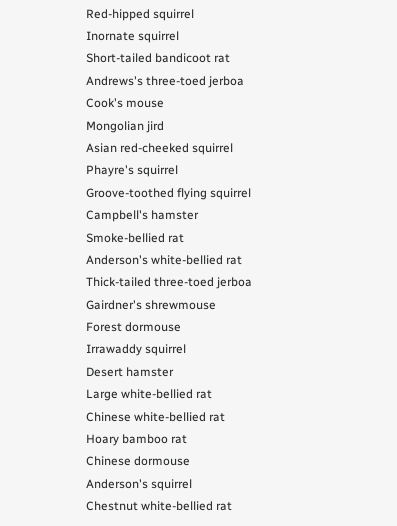Red-hipped squirrel
Inornate squirrel
Short-tailed bandicoot rat
Andrews's three-toed jerboa
Cook's mouse
Mongolian jird
Asian red-cheeked squirrel
Phayre's squirrel
Groove-toothed flying squirrel
Campbell's hamster
Smoke-bellied rat
Anderson's white-bellied rat
Thick-tailed three-toed jerboa
Gairdner's shrewmouse
Forest dormouse
Irrawaddy squirrel
Desert hamster
Large white-bellied rat
Chinese white-bellied rat
Hoary bamboo rat
Chinese dormouse
Anderson's squirrel
Chestnut white-bellied rat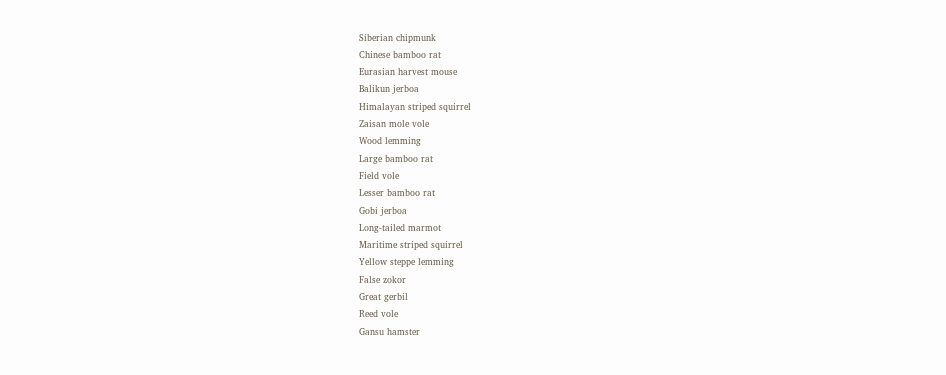Siberian chipmunk
Chinese bamboo rat
Eurasian harvest mouse
Balikun jerboa
Himalayan striped squirrel
Zaisan mole vole
Wood lemming
Large bamboo rat
Field vole
Lesser bamboo rat
Gobi jerboa
Long-tailed marmot
Maritime striped squirrel
Yellow steppe lemming
False zokor
Great gerbil
Reed vole
Gansu hamster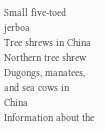Small five-toed jerboa
Tree shrews in China
Northern tree shrew
Dugongs, manatees, and sea cows in China
Information about the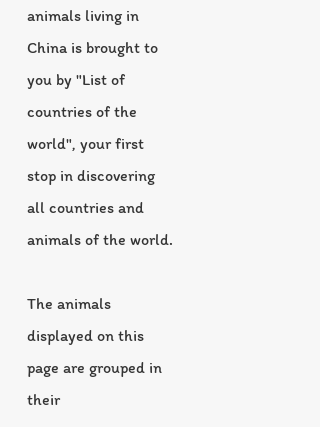animals living in China is brought to you by "List of countries of the world", your first stop in discovering all countries and animals of the world.

The animals displayed on this page are grouped in their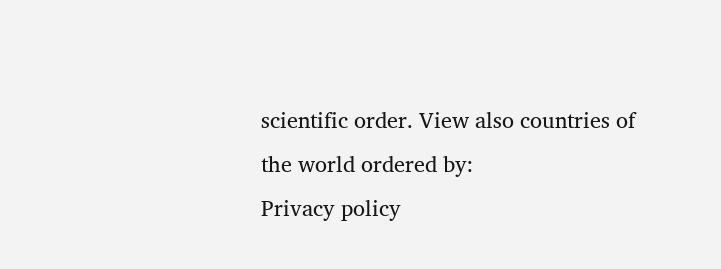scientific order. View also countries of the world ordered by:
Privacy policy